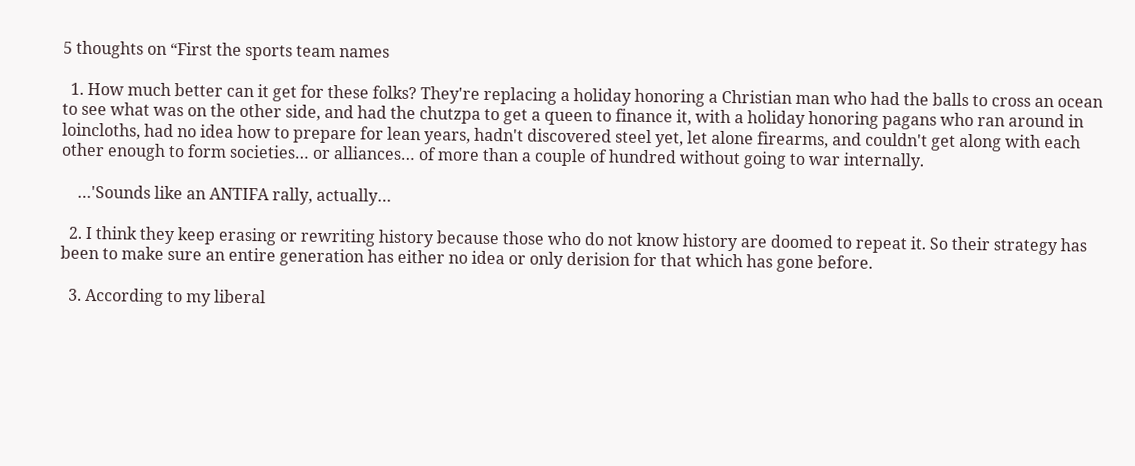5 thoughts on “First the sports team names

  1. How much better can it get for these folks? They're replacing a holiday honoring a Christian man who had the balls to cross an ocean to see what was on the other side, and had the chutzpa to get a queen to finance it, with a holiday honoring pagans who ran around in loincloths, had no idea how to prepare for lean years, hadn't discovered steel yet, let alone firearms, and couldn't get along with each other enough to form societies… or alliances… of more than a couple of hundred without going to war internally.

    …'Sounds like an ANTIFA rally, actually…

  2. I think they keep erasing or rewriting history because those who do not know history are doomed to repeat it. So their strategy has been to make sure an entire generation has either no idea or only derision for that which has gone before.

  3. According to my liberal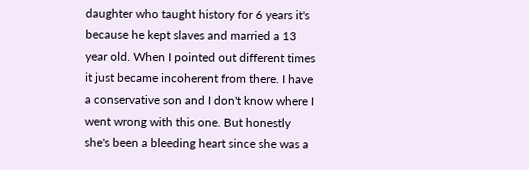daughter who taught history for 6 years it's because he kept slaves and married a 13 year old. When I pointed out different times it just became incoherent from there. I have a conservative son and I don't know where I went wrong with this one. But honestly she's been a bleeding heart since she was a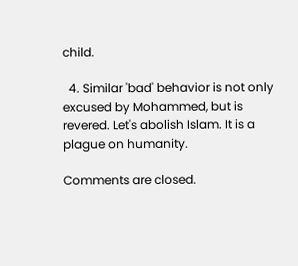child.

  4. Similar 'bad' behavior is not only excused by Mohammed, but is revered. Let's abolish Islam. It is a plague on humanity.

Comments are closed.